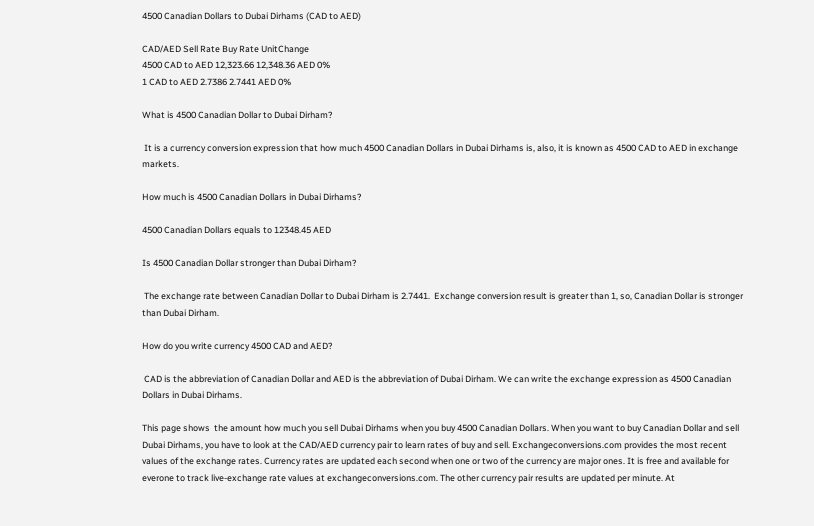4500 Canadian Dollars to Dubai Dirhams (CAD to AED)

CAD/AED Sell Rate Buy Rate UnitChange
4500 CAD to AED 12,323.66 12,348.36 AED 0%
1 CAD to AED 2.7386 2.7441 AED 0%

What is 4500 Canadian Dollar to Dubai Dirham?

 It is a currency conversion expression that how much 4500 Canadian Dollars in Dubai Dirhams is, also, it is known as 4500 CAD to AED in exchange markets.

How much is 4500 Canadian Dollars in Dubai Dirhams?

4500 Canadian Dollars equals to 12348.45 AED

Is 4500 Canadian Dollar stronger than Dubai Dirham?

 The exchange rate between Canadian Dollar to Dubai Dirham is 2.7441.  Exchange conversion result is greater than 1, so, Canadian Dollar is stronger than Dubai Dirham.

How do you write currency 4500 CAD and AED?

 CAD is the abbreviation of Canadian Dollar and AED is the abbreviation of Dubai Dirham. We can write the exchange expression as 4500 Canadian Dollars in Dubai Dirhams.

This page shows  the amount how much you sell Dubai Dirhams when you buy 4500 Canadian Dollars. When you want to buy Canadian Dollar and sell Dubai Dirhams, you have to look at the CAD/AED currency pair to learn rates of buy and sell. Exchangeconversions.com provides the most recent values of the exchange rates. Currency rates are updated each second when one or two of the currency are major ones. It is free and available for everone to track live-exchange rate values at exchangeconversions.com. The other currency pair results are updated per minute. At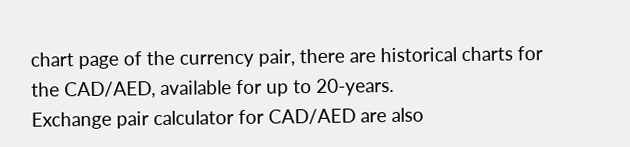chart page of the currency pair, there are historical charts for the CAD/AED, available for up to 20-years.
Exchange pair calculator for CAD/AED are also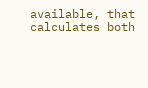available, that calculates both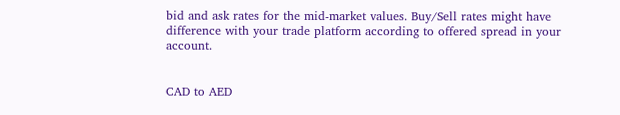bid and ask rates for the mid-market values. Buy/Sell rates might have difference with your trade platform according to offered spread in your account.


CAD to AED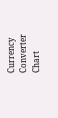Currency Converter Chart